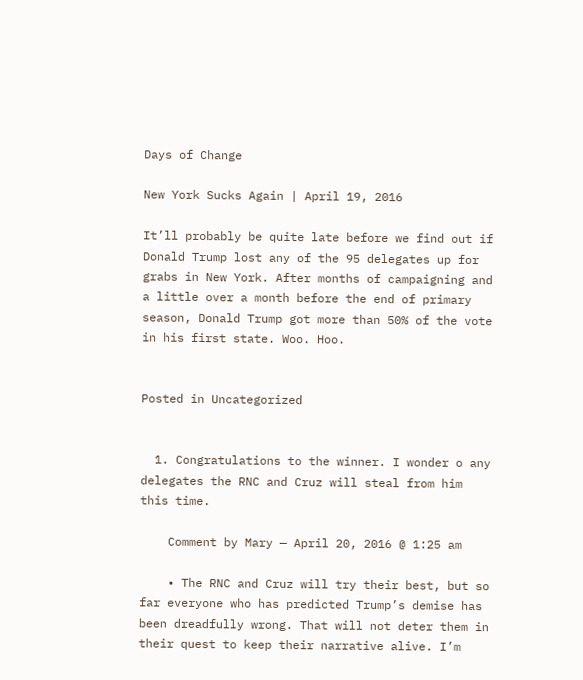Days of Change

New York Sucks Again | April 19, 2016

It’ll probably be quite late before we find out if Donald Trump lost any of the 95 delegates up for grabs in New York. After months of campaigning and a little over a month before the end of primary season, Donald Trump got more than 50% of the vote in his first state. Woo. Hoo.


Posted in Uncategorized


  1. Congratulations to the winner. I wonder o any delegates the RNC and Cruz will steal from him this time.

    Comment by Mary — April 20, 2016 @ 1:25 am

    • The RNC and Cruz will try their best, but so far everyone who has predicted Trump’s demise has been dreadfully wrong. That will not deter them in their quest to keep their narrative alive. I’m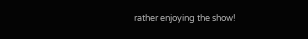rather enjoying the show!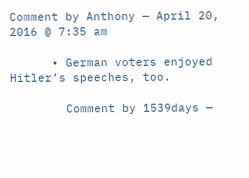Comment by Anthony — April 20, 2016 @ 7:35 am

      • German voters enjoyed Hitler’s speeches, too.

        Comment by 1539days —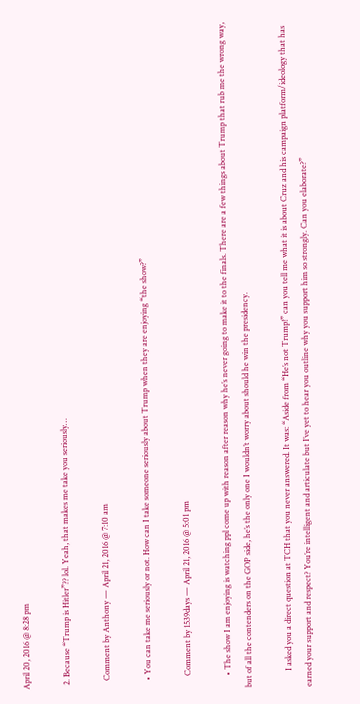April 20, 2016 @ 8:28 pm

  2. Because “Trump is Hitler”?? lol. Yeah, that makes me take you seriously…

    Comment by Anthony — April 21, 2016 @ 7:10 am

    • You can take me seriously or not. How can I take someone seriously about Trump when they are enjoying “the show?”

      Comment by 1539days — April 21, 2016 @ 5:01 pm

      • The show I am enjoying is watching ppl come up with reason after reason why he’s never going to make it to the finals. There are a few things about Trump that rub me the wrong way, but of all the contenders on the GOP side, he’s the only one I wouldn’t worry about should he win the presidency.

        I asked you a direct question at TCH that you never answered. It was: “Aside from “He’s not Trump!” can you tell me what it is about Cruz and his campaign platform/ideology that has earned your support and respect? You’re intelligent and articulate but I’ve yet to hear you outline why you support him so strongly. Can you elaborate?”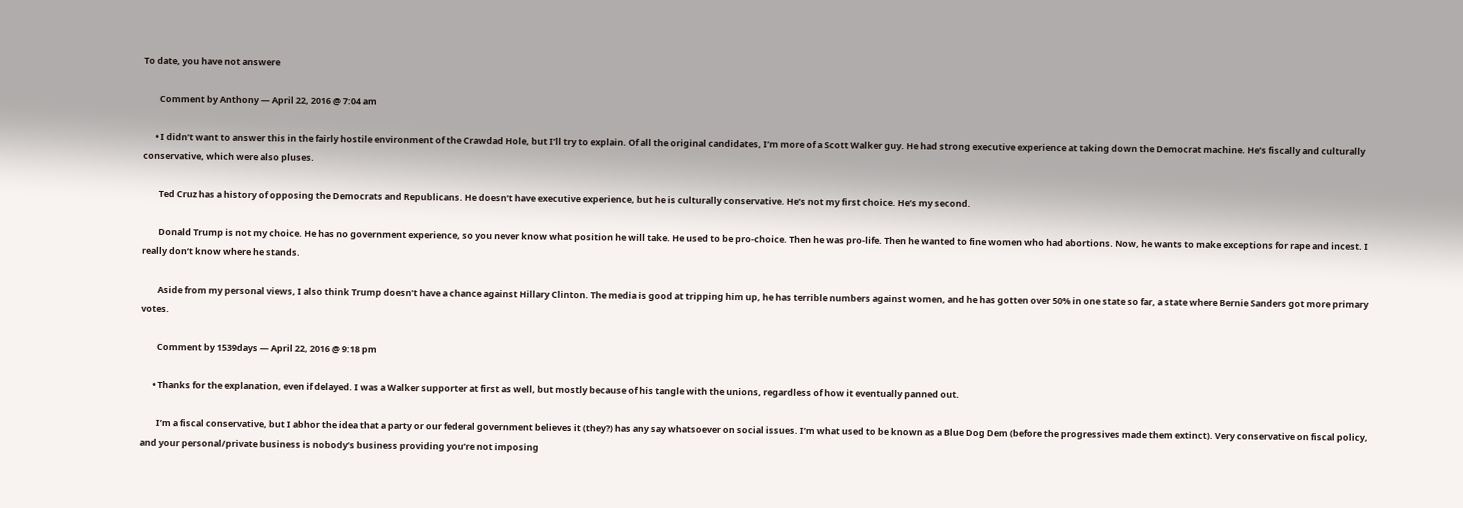To date, you have not answere

        Comment by Anthony — April 22, 2016 @ 7:04 am

      • I didn’t want to answer this in the fairly hostile environment of the Crawdad Hole, but I’ll try to explain. Of all the original candidates, I’m more of a Scott Walker guy. He had strong executive experience at taking down the Democrat machine. He’s fiscally and culturally conservative, which were also pluses.

        Ted Cruz has a history of opposing the Democrats and Republicans. He doesn’t have executive experience, but he is culturally conservative. He’s not my first choice. He’s my second.

        Donald Trump is not my choice. He has no government experience, so you never know what position he will take. He used to be pro-choice. Then he was pro-life. Then he wanted to fine women who had abortions. Now, he wants to make exceptions for rape and incest. I really don’t know where he stands.

        Aside from my personal views, I also think Trump doesn’t have a chance against Hillary Clinton. The media is good at tripping him up, he has terrible numbers against women, and he has gotten over 50% in one state so far, a state where Bernie Sanders got more primary votes.

        Comment by 1539days — April 22, 2016 @ 9:18 pm

      • Thanks for the explanation, even if delayed. I was a Walker supporter at first as well, but mostly because of his tangle with the unions, regardless of how it eventually panned out.

        I’m a fiscal conservative, but I abhor the idea that a party or our federal government believes it (they?) has any say whatsoever on social issues. I’m what used to be known as a Blue Dog Dem (before the progressives made them extinct). Very conservative on fiscal policy, and your personal/private business is nobody’s business providing you’re not imposing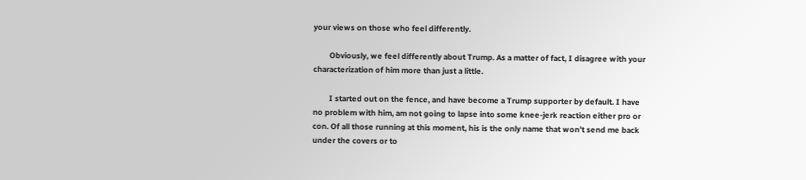your views on those who feel differently.

        Obviously, we feel differently about Trump. As a matter of fact, I disagree with your characterization of him more than just a little.

        I started out on the fence, and have become a Trump supporter by default. I have no problem with him, am not going to lapse into some knee-jerk reaction either pro or con. Of all those running at this moment, his is the only name that won’t send me back under the covers or to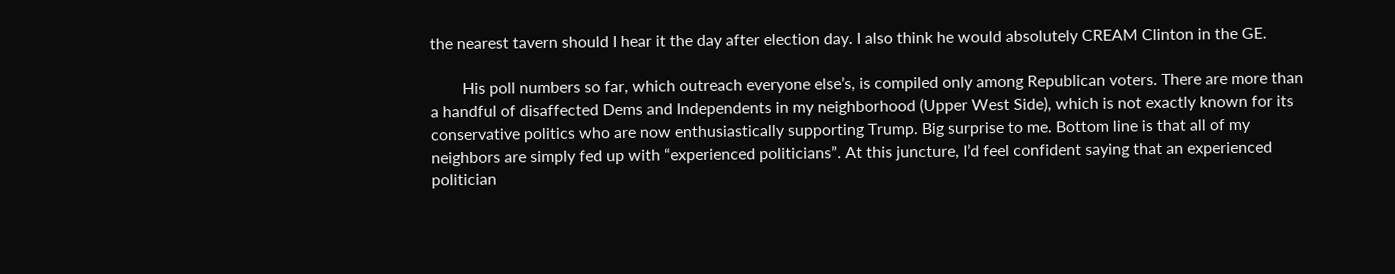the nearest tavern should I hear it the day after election day. I also think he would absolutely CREAM Clinton in the GE.

        His poll numbers so far, which outreach everyone else’s, is compiled only among Republican voters. There are more than a handful of disaffected Dems and Independents in my neighborhood (Upper West Side), which is not exactly known for its conservative politics who are now enthusiastically supporting Trump. Big surprise to me. Bottom line is that all of my neighbors are simply fed up with “experienced politicians”. At this juncture, I’d feel confident saying that an experienced politician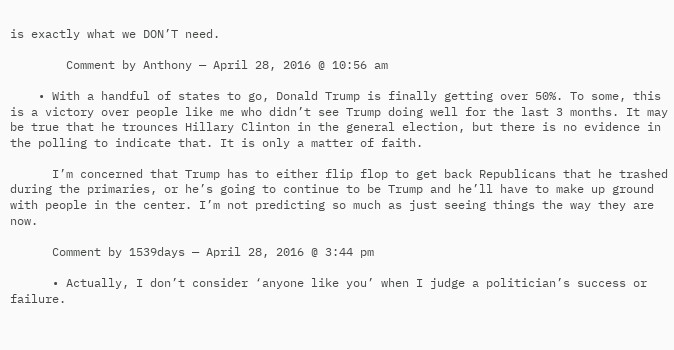is exactly what we DON’T need.

        Comment by Anthony — April 28, 2016 @ 10:56 am

    • With a handful of states to go, Donald Trump is finally getting over 50%. To some, this is a victory over people like me who didn’t see Trump doing well for the last 3 months. It may be true that he trounces Hillary Clinton in the general election, but there is no evidence in the polling to indicate that. It is only a matter of faith.

      I’m concerned that Trump has to either flip flop to get back Republicans that he trashed during the primaries, or he’s going to continue to be Trump and he’ll have to make up ground with people in the center. I’m not predicting so much as just seeing things the way they are now.

      Comment by 1539days — April 28, 2016 @ 3:44 pm

      • Actually, I don’t consider ‘anyone like you’ when I judge a politician’s success or failure.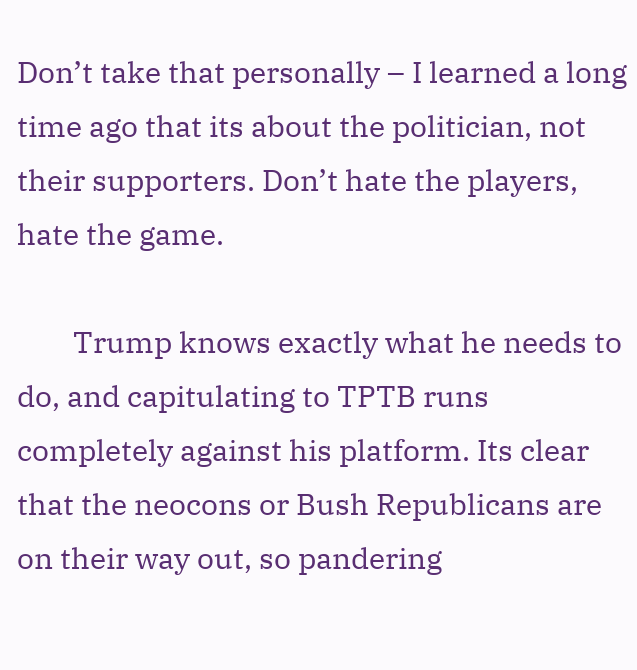Don’t take that personally – I learned a long time ago that its about the politician, not their supporters. Don’t hate the players, hate the game.

        Trump knows exactly what he needs to do, and capitulating to TPTB runs completely against his platform. Its clear that the neocons or Bush Republicans are on their way out, so pandering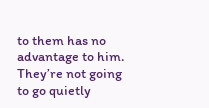to them has no advantage to him. They’re not going to go quietly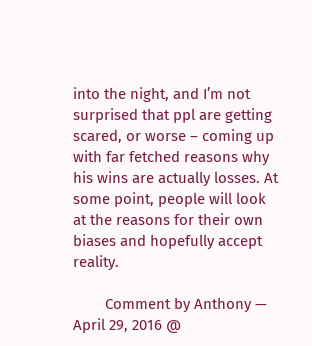into the night, and I’m not surprised that ppl are getting scared, or worse – coming up with far fetched reasons why his wins are actually losses. At some point, people will look at the reasons for their own biases and hopefully accept reality.

        Comment by Anthony — April 29, 2016 @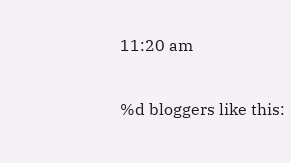11:20 am

%d bloggers like this: